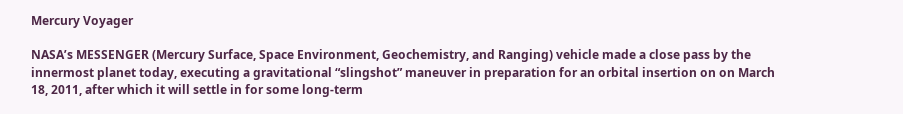Mercury Voyager

NASA’s MESSENGER (Mercury Surface, Space Environment, Geochemistry, and Ranging) vehicle made a close pass by the innermost planet today, executing a gravitational “slingshot” maneuver in preparation for an orbital insertion on on March 18, 2011, after which it will settle in for some long-term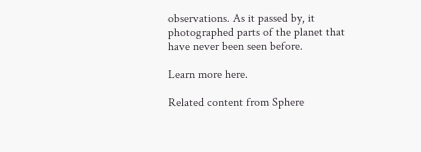observations. As it passed by, it photographed parts of the planet that have never been seen before.

Learn more here.

Related content from Sphere